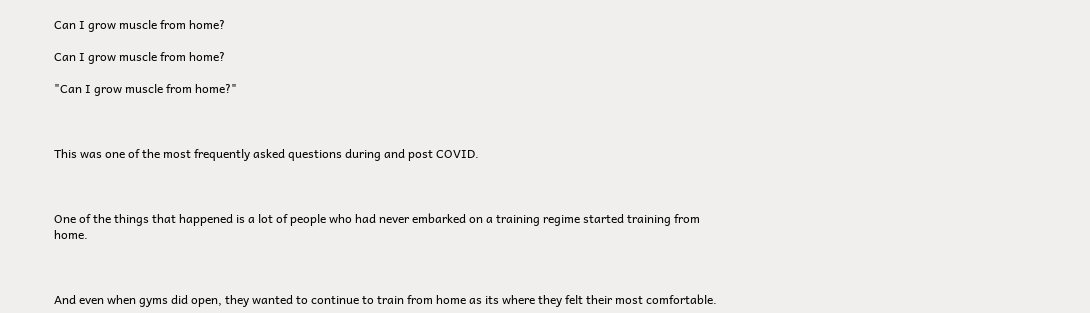Can I grow muscle from home?

Can I grow muscle from home?

"Can I grow muscle from home?"



This was one of the most frequently asked questions during and post COVID.



One of the things that happened is a lot of people who had never embarked on a training regime started training from home.



And even when gyms did open, they wanted to continue to train from home as its where they felt their most comfortable.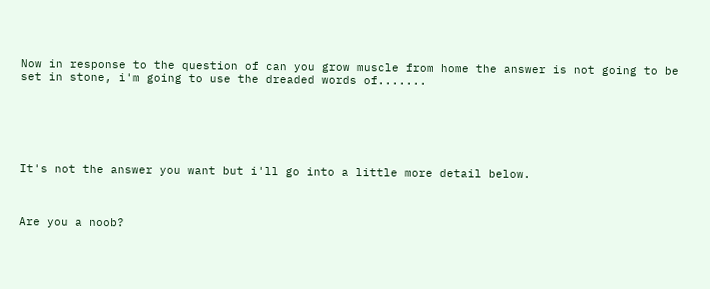Now in response to the question of can you grow muscle from home the answer is not going to be set in stone, i'm going to use the dreaded words of.......






It's not the answer you want but i'll go into a little more detail below.



Are you a noob?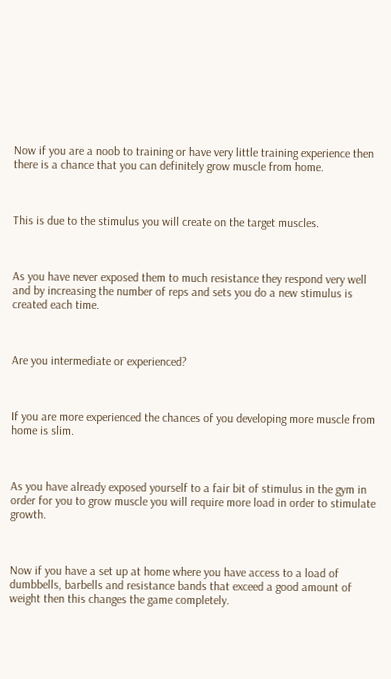Now if you are a noob to training or have very little training experience then there is a chance that you can definitely grow muscle from home.



This is due to the stimulus you will create on the target muscles.



As you have never exposed them to much resistance they respond very well and by increasing the number of reps and sets you do a new stimulus is created each time.



Are you intermediate or experienced?



If you are more experienced the chances of you developing more muscle from home is slim.



As you have already exposed yourself to a fair bit of stimulus in the gym in order for you to grow muscle you will require more load in order to stimulate growth.



Now if you have a set up at home where you have access to a load of dumbbells, barbells and resistance bands that exceed a good amount of weight then this changes the game completely.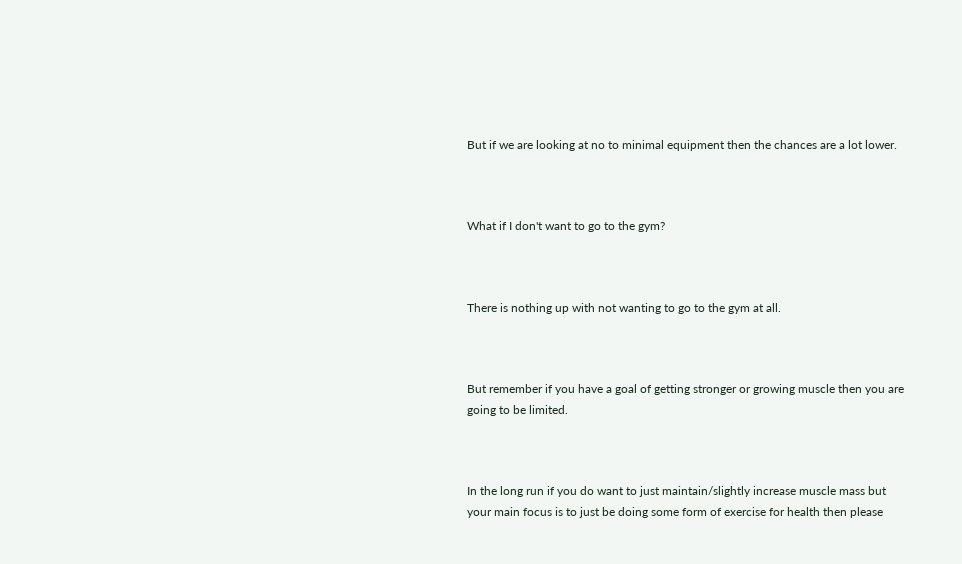But if we are looking at no to minimal equipment then the chances are a lot lower.



What if I don't want to go to the gym?



There is nothing up with not wanting to go to the gym at all.



But remember if you have a goal of getting stronger or growing muscle then you are going to be limited.



In the long run if you do want to just maintain/slightly increase muscle mass but your main focus is to just be doing some form of exercise for health then please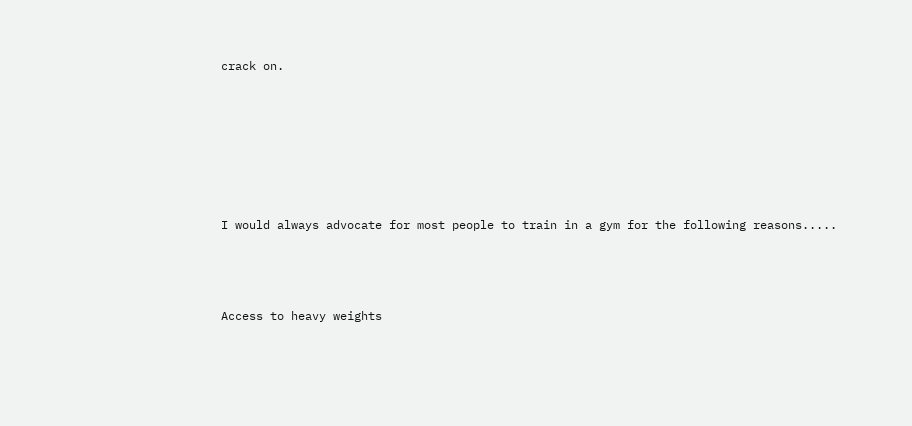crack on.






I would always advocate for most people to train in a gym for the following reasons.....



Access to heavy weights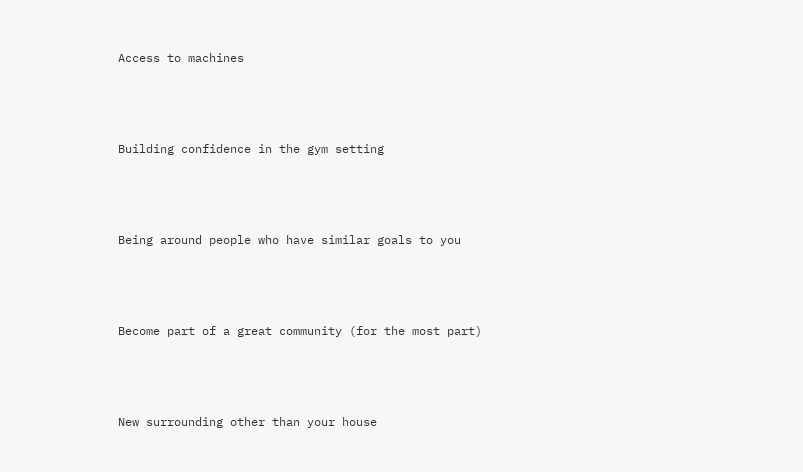Access to machines



Building confidence in the gym setting



Being around people who have similar goals to you



Become part of a great community (for the most part)



New surrounding other than your house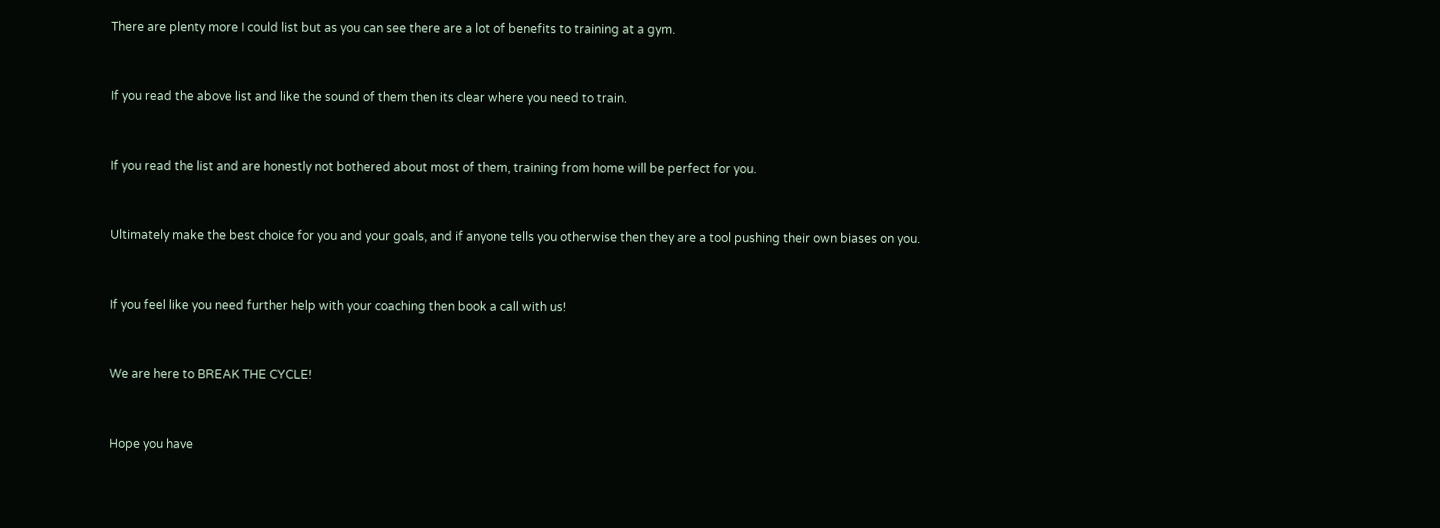There are plenty more I could list but as you can see there are a lot of benefits to training at a gym.



If you read the above list and like the sound of them then its clear where you need to train.



If you read the list and are honestly not bothered about most of them, training from home will be perfect for you.



Ultimately make the best choice for you and your goals, and if anyone tells you otherwise then they are a tool pushing their own biases on you.



If you feel like you need further help with your coaching then book a call with us!



We are here to BREAK THE CYCLE!



Hope you have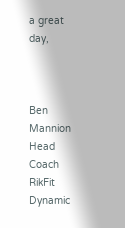a great day,



Ben Mannion
Head Coach
RikFit Dynamic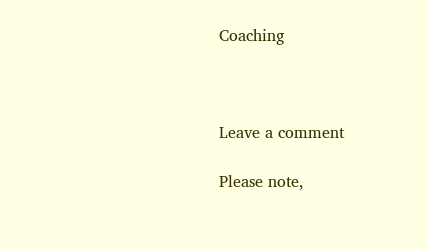Coaching



Leave a comment

Please note,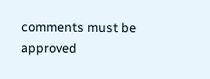comments must be approved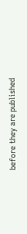before they are published